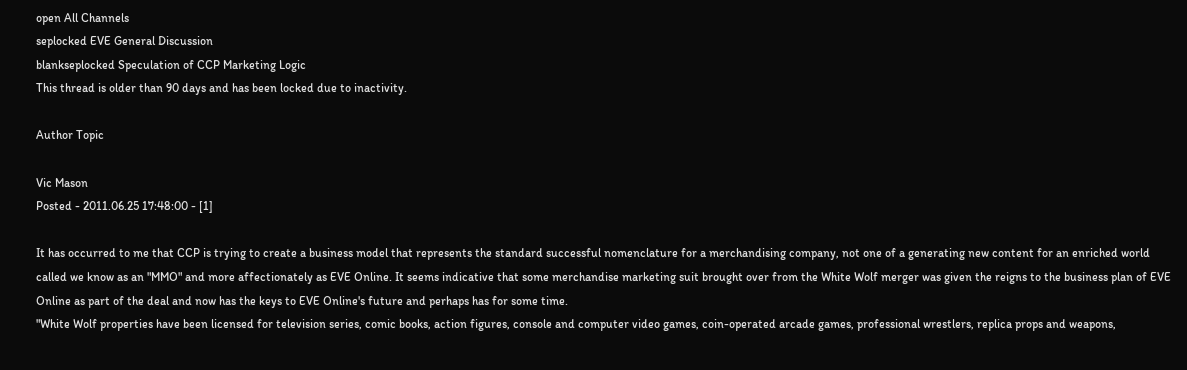open All Channels
seplocked EVE General Discussion
blankseplocked Speculation of CCP Marketing Logic
This thread is older than 90 days and has been locked due to inactivity.

Author Topic

Vic Mason
Posted - 2011.06.25 17:48:00 - [1]

It has occurred to me that CCP is trying to create a business model that represents the standard successful nomenclature for a merchandising company, not one of a generating new content for an enriched world called we know as an "MMO" and more affectionately as EVE Online. It seems indicative that some merchandise marketing suit brought over from the White Wolf merger was given the reigns to the business plan of EVE Online as part of the deal and now has the keys to EVE Online's future and perhaps has for some time.
"White Wolf properties have been licensed for television series, comic books, action figures, console and computer video games, coin-operated arcade games, professional wrestlers, replica props and weapons,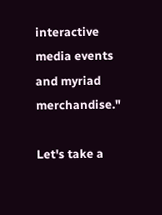interactive media events and myriad merchandise."

Let's take a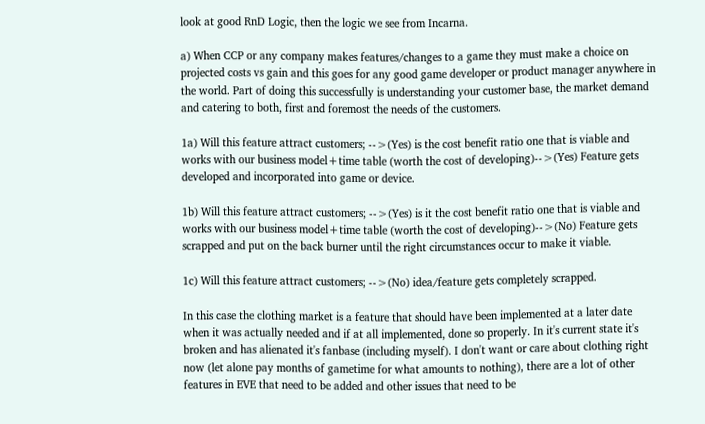look at good RnD Logic, then the logic we see from Incarna.

a) When CCP or any company makes features/changes to a game they must make a choice on projected costs vs gain and this goes for any good game developer or product manager anywhere in the world. Part of doing this successfully is understanding your customer base, the market demand and catering to both, first and foremost the needs of the customers.

1a) Will this feature attract customers; -->(Yes) is the cost benefit ratio one that is viable and works with our business model+time table (worth the cost of developing)-->(Yes) Feature gets developed and incorporated into game or device.

1b) Will this feature attract customers; -->(Yes) is it the cost benefit ratio one that is viable and works with our business model+time table (worth the cost of developing)-->(No) Feature gets scrapped and put on the back burner until the right circumstances occur to make it viable.

1c) Will this feature attract customers; -->(No) idea/feature gets completely scrapped.

In this case the clothing market is a feature that should have been implemented at a later date when it was actually needed and if at all implemented, done so properly. In it's current state it's broken and has alienated it's fanbase (including myself). I don't want or care about clothing right now (let alone pay months of gametime for what amounts to nothing), there are a lot of other features in EVE that need to be added and other issues that need to be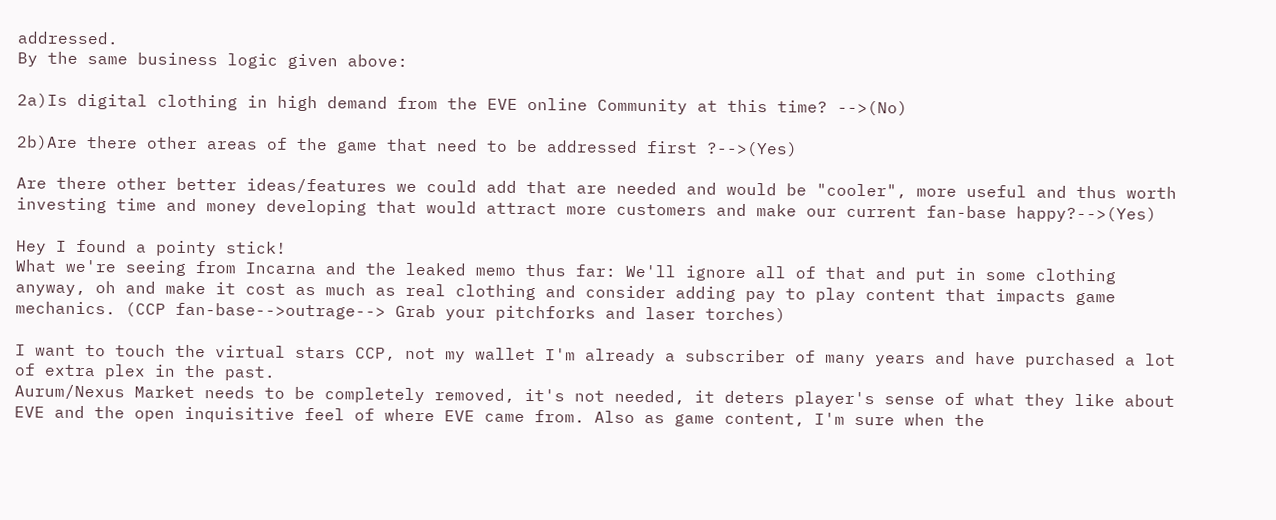addressed.
By the same business logic given above:

2a)Is digital clothing in high demand from the EVE online Community at this time? -->(No)

2b)Are there other areas of the game that need to be addressed first ?-->(Yes)

Are there other better ideas/features we could add that are needed and would be "cooler", more useful and thus worth investing time and money developing that would attract more customers and make our current fan-base happy?-->(Yes)

Hey I found a pointy stick!
What we're seeing from Incarna and the leaked memo thus far: We'll ignore all of that and put in some clothing anyway, oh and make it cost as much as real clothing and consider adding pay to play content that impacts game mechanics. (CCP fan-base-->outrage--> Grab your pitchforks and laser torches)

I want to touch the virtual stars CCP, not my wallet I'm already a subscriber of many years and have purchased a lot of extra plex in the past.
Aurum/Nexus Market needs to be completely removed, it's not needed, it deters player's sense of what they like about EVE and the open inquisitive feel of where EVE came from. Also as game content, I'm sure when the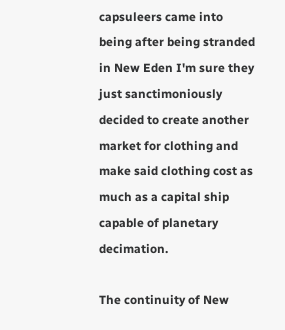capsuleers came into being after being stranded in New Eden I'm sure they just sanctimoniously decided to create another market for clothing and make said clothing cost as much as a capital ship capable of planetary decimation.

The continuity of New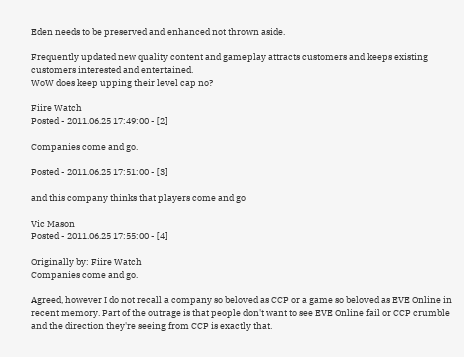Eden needs to be preserved and enhanced not thrown aside.

Frequently updated new quality content and gameplay attracts customers and keeps existing customers interested and entertained.
WoW does keep upping their level cap no?

Fiire Watch
Posted - 2011.06.25 17:49:00 - [2]

Companies come and go.

Posted - 2011.06.25 17:51:00 - [3]

and this company thinks that players come and go

Vic Mason
Posted - 2011.06.25 17:55:00 - [4]

Originally by: Fiire Watch
Companies come and go.

Agreed, however I do not recall a company so beloved as CCP or a game so beloved as EVE Online in recent memory. Part of the outrage is that people don't want to see EVE Online fail or CCP crumble and the direction they're seeing from CCP is exactly that.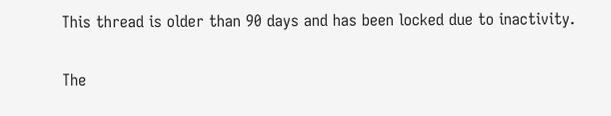This thread is older than 90 days and has been locked due to inactivity.


The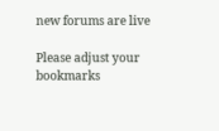new forums are live

Please adjust your bookmarks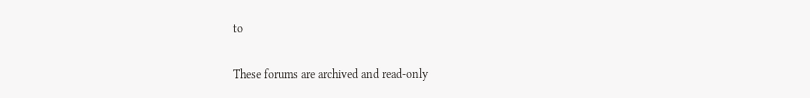to

These forums are archived and read-only